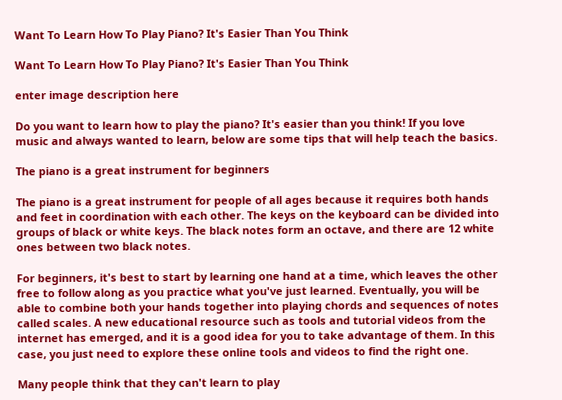Want To Learn How To Play Piano? It's Easier Than You Think

Want To Learn How To Play Piano? It's Easier Than You Think

enter image description here

Do you want to learn how to play the piano? It's easier than you think! If you love music and always wanted to learn, below are some tips that will help teach the basics.

The piano is a great instrument for beginners

The piano is a great instrument for people of all ages because it requires both hands and feet in coordination with each other. The keys on the keyboard can be divided into groups of black or white keys. The black notes form an octave, and there are 12 white ones between two black notes.

For beginners, it's best to start by learning one hand at a time, which leaves the other free to follow along as you practice what you've just learned. Eventually, you will be able to combine both your hands together into playing chords and sequences of notes called scales. A new educational resource such as tools and tutorial videos from the internet has emerged, and it is a good idea for you to take advantage of them. In this case, you just need to explore these online tools and videos to find the right one.

Many people think that they can't learn to play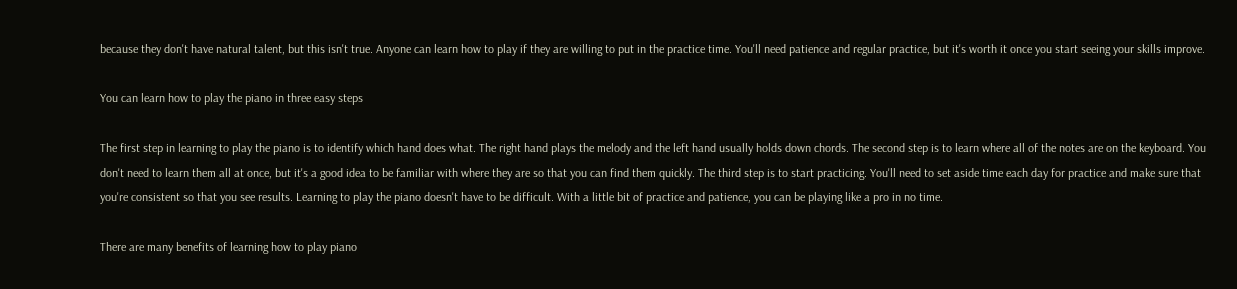because they don't have natural talent, but this isn't true. Anyone can learn how to play if they are willing to put in the practice time. You'll need patience and regular practice, but it's worth it once you start seeing your skills improve.

You can learn how to play the piano in three easy steps

The first step in learning to play the piano is to identify which hand does what. The right hand plays the melody and the left hand usually holds down chords. The second step is to learn where all of the notes are on the keyboard. You don't need to learn them all at once, but it's a good idea to be familiar with where they are so that you can find them quickly. The third step is to start practicing. You'll need to set aside time each day for practice and make sure that you're consistent so that you see results. Learning to play the piano doesn't have to be difficult. With a little bit of practice and patience, you can be playing like a pro in no time.

There are many benefits of learning how to play piano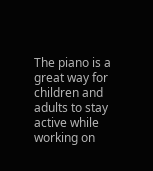The piano is a great way for children and adults to stay active while working on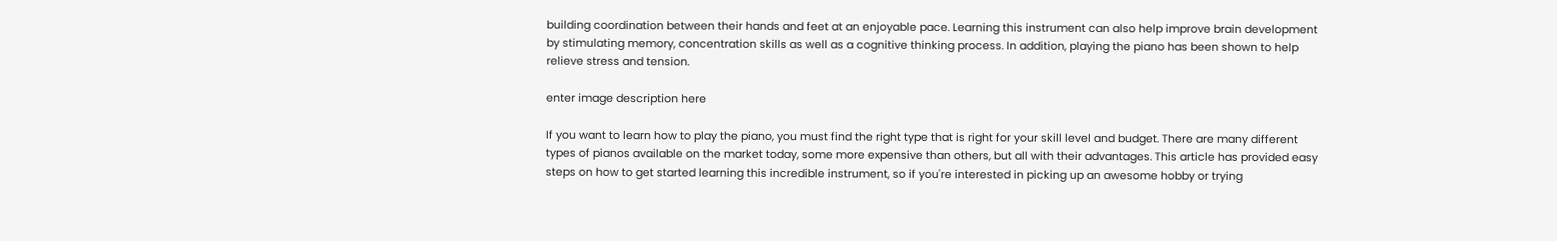building coordination between their hands and feet at an enjoyable pace. Learning this instrument can also help improve brain development by stimulating memory, concentration skills as well as a cognitive thinking process. In addition, playing the piano has been shown to help relieve stress and tension.

enter image description here

If you want to learn how to play the piano, you must find the right type that is right for your skill level and budget. There are many different types of pianos available on the market today, some more expensive than others, but all with their advantages. This article has provided easy steps on how to get started learning this incredible instrument, so if you're interested in picking up an awesome hobby or trying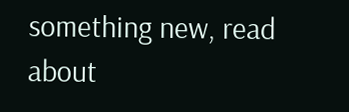something new, read about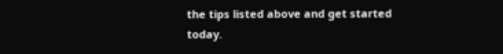the tips listed above and get started today.